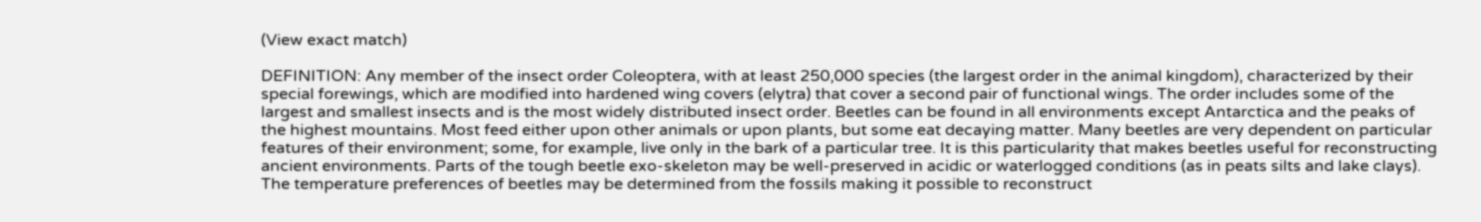(View exact match)

DEFINITION: Any member of the insect order Coleoptera, with at least 250,000 species (the largest order in the animal kingdom), characterized by their special forewings, which are modified into hardened wing covers (elytra) that cover a second pair of functional wings. The order includes some of the largest and smallest insects and is the most widely distributed insect order. Beetles can be found in all environments except Antarctica and the peaks of the highest mountains. Most feed either upon other animals or upon plants, but some eat decaying matter. Many beetles are very dependent on particular features of their environment; some, for example, live only in the bark of a particular tree. It is this particularity that makes beetles useful for reconstructing ancient environments. Parts of the tough beetle exo-skeleton may be well-preserved in acidic or waterlogged conditions (as in peats silts and lake clays). The temperature preferences of beetles may be determined from the fossils making it possible to reconstruct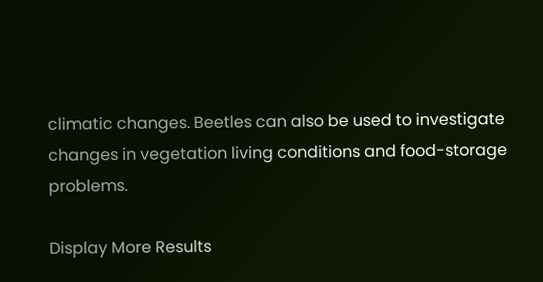climatic changes. Beetles can also be used to investigate changes in vegetation living conditions and food-storage problems.

Display More Results